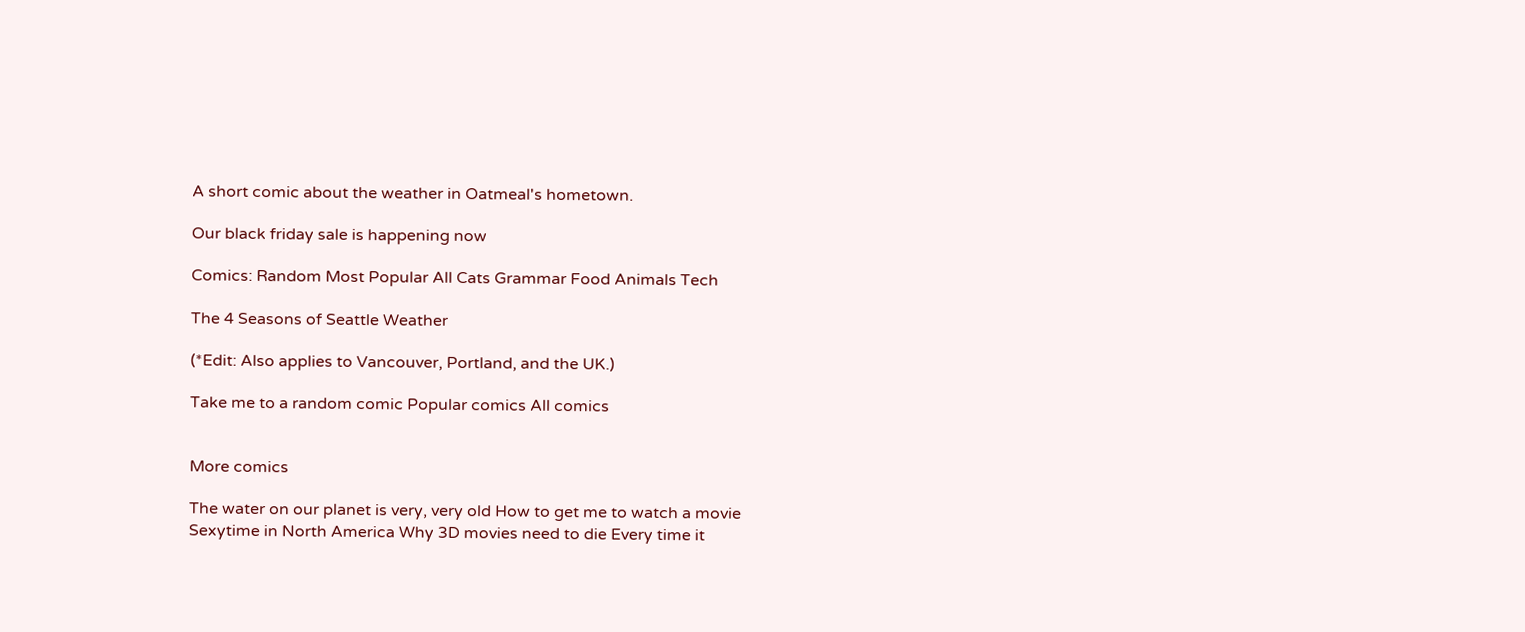A short comic about the weather in Oatmeal's hometown.

Our black friday sale is happening now

Comics: Random Most Popular All Cats Grammar Food Animals Tech

The 4 Seasons of Seattle Weather

(*Edit: Also applies to Vancouver, Portland, and the UK.)

Take me to a random comic Popular comics All comics


More comics

The water on our planet is very, very old How to get me to watch a movie
Sexytime in North America Why 3D movies need to die Every time it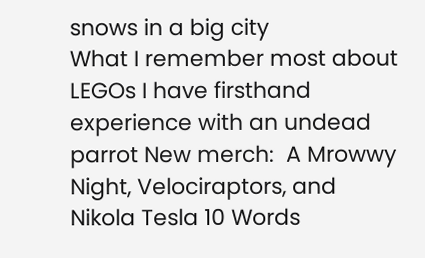snows in a big city
What I remember most about LEGOs I have firsthand experience with an undead parrot New merch:  A Mrowwy Night, Velociraptors, and Nikola Tesla 10 Words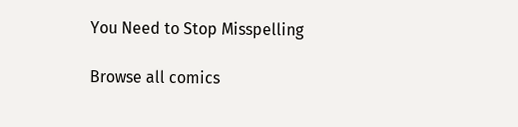You Need to Stop Misspelling

Browse all comics